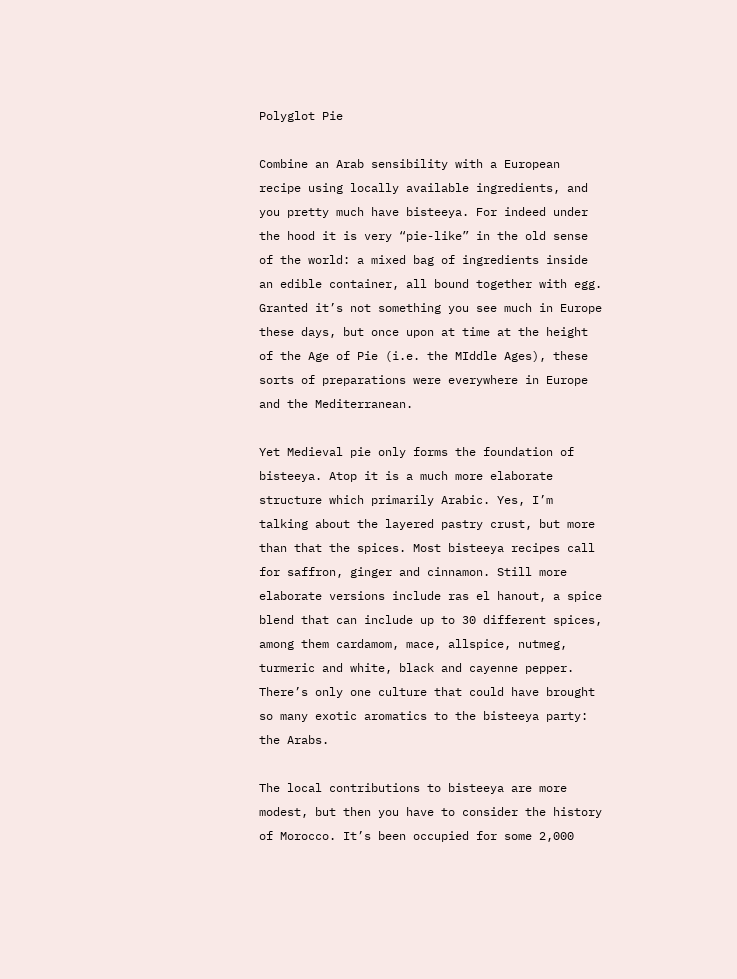Polyglot Pie

Combine an Arab sensibility with a European recipe using locally available ingredients, and you pretty much have bisteeya. For indeed under the hood it is very “pie-like” in the old sense of the world: a mixed bag of ingredients inside an edible container, all bound together with egg. Granted it’s not something you see much in Europe these days, but once upon at time at the height of the Age of Pie (i.e. the MIddle Ages), these sorts of preparations were everywhere in Europe and the Mediterranean.

Yet Medieval pie only forms the foundation of bisteeya. Atop it is a much more elaborate structure which primarily Arabic. Yes, I’m talking about the layered pastry crust, but more than that the spices. Most bisteeya recipes call for saffron, ginger and cinnamon. Still more elaborate versions include ras el hanout, a spice blend that can include up to 30 different spices, among them cardamom, mace, allspice, nutmeg, turmeric and white, black and cayenne pepper. There’s only one culture that could have brought so many exotic aromatics to the bisteeya party: the Arabs.

The local contributions to bisteeya are more modest, but then you have to consider the history of Morocco. It’s been occupied for some 2,000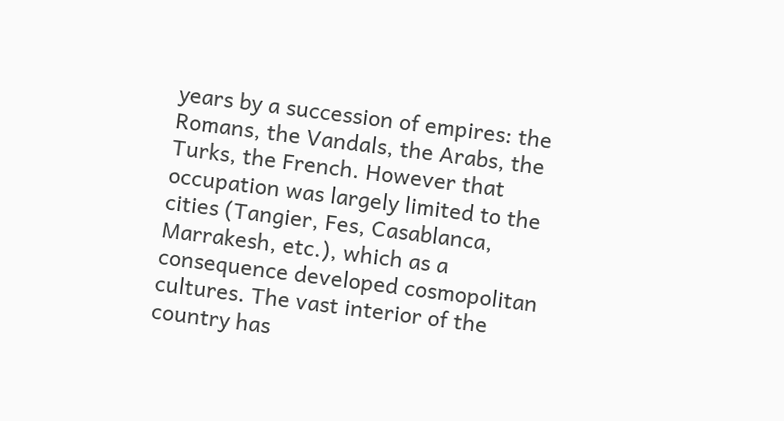years by a succession of empires: the Romans, the Vandals, the Arabs, the Turks, the French. However that occupation was largely limited to the cities (Tangier, Fes, Casablanca, Marrakesh, etc.), which as a consequence developed cosmopolitan cultures. The vast interior of the country has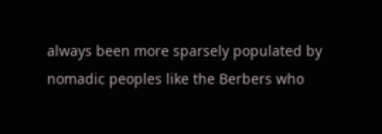always been more sparsely populated by nomadic peoples like the Berbers who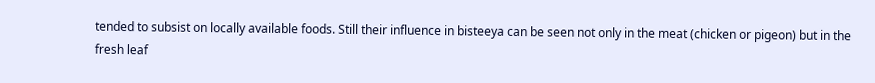tended to subsist on locally available foods. Still their influence in bisteeya can be seen not only in the meat (chicken or pigeon) but in the fresh leaf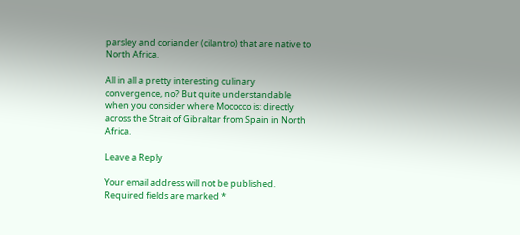parsley and coriander (cilantro) that are native to North Africa.

All in all a pretty interesting culinary convergence, no? But quite understandable when you consider where Mococco is: directly across the Strait of Gibraltar from Spain in North Africa.

Leave a Reply

Your email address will not be published. Required fields are marked *